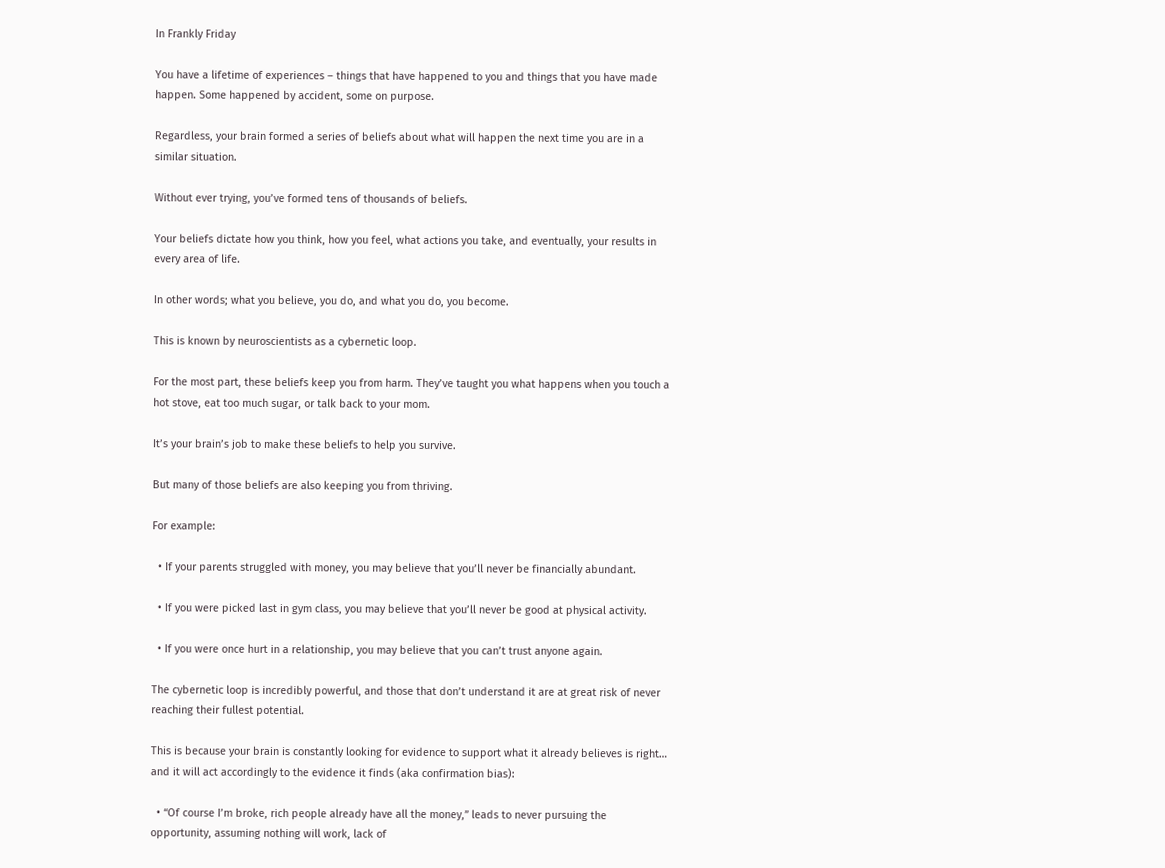In Frankly Friday

You have a lifetime of experiences – things that have happened to you and things that you have made happen. Some happened by accident, some on purpose.

Regardless, your brain formed a series of beliefs about what will happen the next time you are in a similar situation.

Without ever trying, you’ve formed tens of thousands of beliefs.

Your beliefs dictate how you think, how you feel, what actions you take, and eventually, your results in every area of life.

In other words; what you believe, you do, and what you do, you become.

This is known by neuroscientists as a cybernetic loop.

For the most part, these beliefs keep you from harm. They’ve taught you what happens when you touch a hot stove, eat too much sugar, or talk back to your mom.

It’s your brain’s job to make these beliefs to help you survive.

But many of those beliefs are also keeping you from thriving.

For example:

  • If your parents struggled with money, you may believe that you’ll never be financially abundant.

  • If you were picked last in gym class, you may believe that you’ll never be good at physical activity.

  • If you were once hurt in a relationship, you may believe that you can’t trust anyone again.

The cybernetic loop is incredibly powerful, and those that don’t understand it are at great risk of never reaching their fullest potential.

This is because your brain is constantly looking for evidence to support what it already believes is right… and it will act accordingly to the evidence it finds (aka confirmation bias):

  • “Of course I’m broke, rich people already have all the money,” leads to never pursuing the opportunity, assuming nothing will work, lack of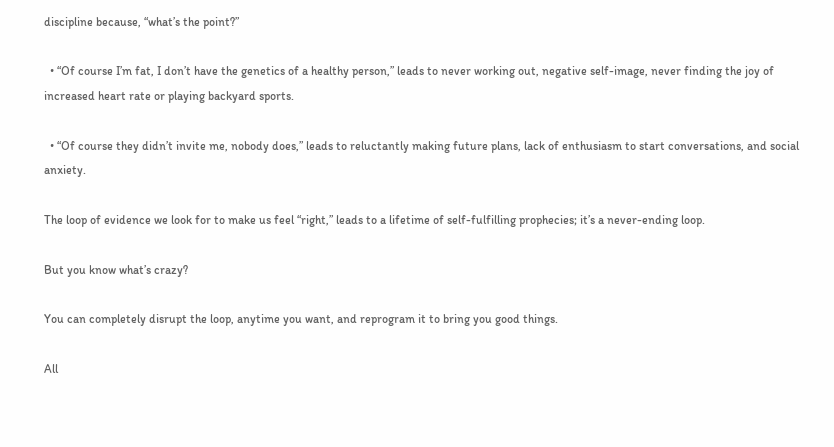discipline because, “what’s the point?”

  • “Of course I’m fat, I don’t have the genetics of a healthy person,” leads to never working out, negative self-image, never finding the joy of increased heart rate or playing backyard sports.

  • “Of course they didn’t invite me, nobody does,” leads to reluctantly making future plans, lack of enthusiasm to start conversations, and social anxiety.

The loop of evidence we look for to make us feel “right,” leads to a lifetime of self-fulfilling prophecies; it’s a never-ending loop.

But you know what’s crazy?

You can completely disrupt the loop, anytime you want, and reprogram it to bring you good things.

All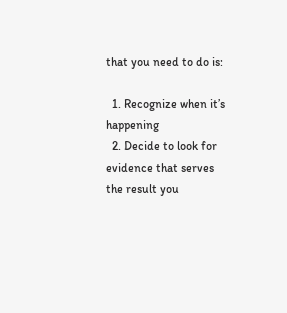that you need to do is:

  1. Recognize when it’s happening
  2. Decide to look for evidence that serves the result you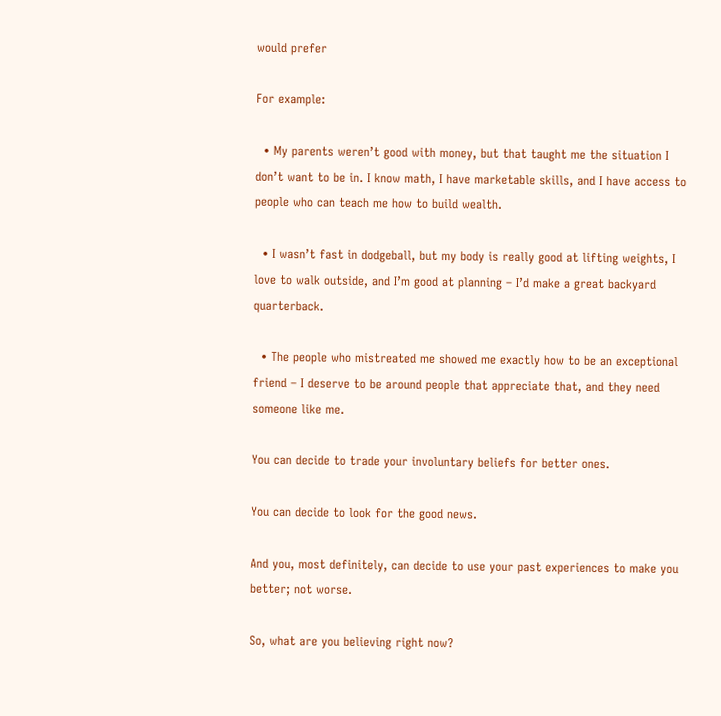would prefer

For example:

  • My parents weren’t good with money, but that taught me the situation I don’t want to be in. I know math, I have marketable skills, and I have access to people who can teach me how to build wealth.

  • I wasn’t fast in dodgeball, but my body is really good at lifting weights, I love to walk outside, and I’m good at planning – I’d make a great backyard quarterback.

  • The people who mistreated me showed me exactly how to be an exceptional friend – I deserve to be around people that appreciate that, and they need someone like me.

You can decide to trade your involuntary beliefs for better ones.

You can decide to look for the good news.

And you, most definitely, can decide to use your past experiences to make you better; not worse.

So, what are you believing right now?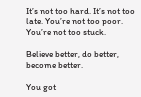It’s not too hard. It’s not too late. You’re not too poor. You’re not too stuck.

Believe better, do better, become better.

You got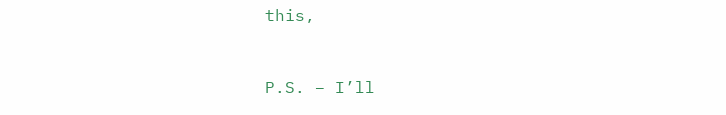this,


P.S. – I’ll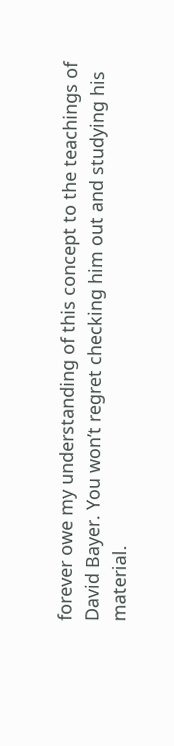forever owe my understanding of this concept to the teachings of David Bayer. You won’t regret checking him out and studying his material.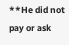**He did not pay or ask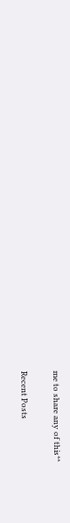me to share any of this**

Recent Posts